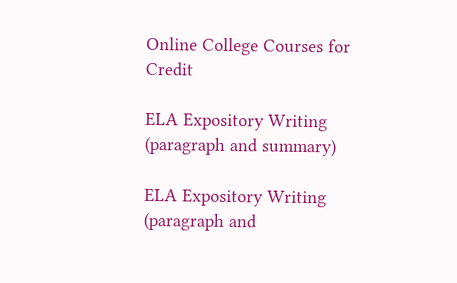Online College Courses for Credit

ELA Expository Writing (paragraph and summary)

ELA Expository Writing (paragraph and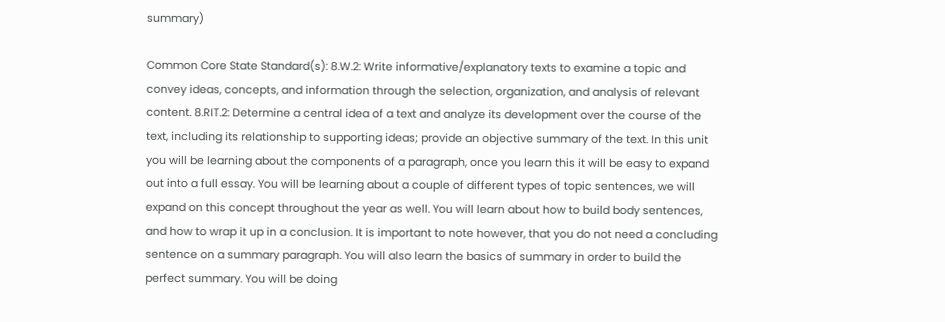summary)

Common Core State Standard(s): 8.W.2: Write informative/explanatory texts to examine a topic and convey ideas, concepts, and information through the selection, organization, and analysis of relevant content. 8.RIT.2: Determine a central idea of a text and analyze its development over the course of the text, including its relationship to supporting ideas; provide an objective summary of the text. In this unit you will be learning about the components of a paragraph, once you learn this it will be easy to expand out into a full essay. You will be learning about a couple of different types of topic sentences, we will expand on this concept throughout the year as well. You will learn about how to build body sentences, and how to wrap it up in a conclusion. It is important to note however, that you do not need a concluding sentence on a summary paragraph. You will also learn the basics of summary in order to build the perfect summary. You will be doing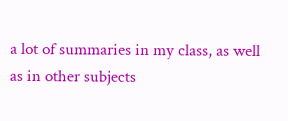a lot of summaries in my class, as well as in other subjects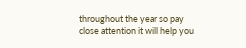throughout the year so pay close attention it will help you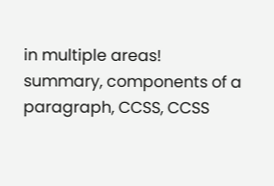in multiple areas!
summary, components of a paragraph, CCSS, CCSS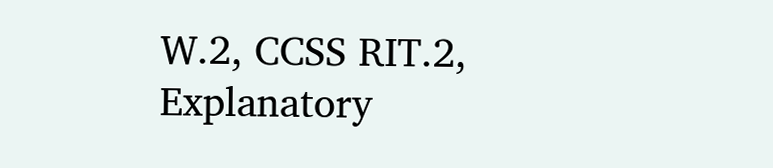W.2, CCSS RIT.2, Explanatory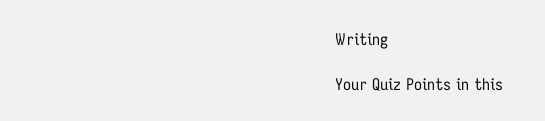Writing

Your Quiz Points in this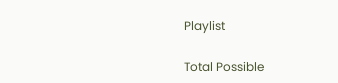Playlist

Total Possible